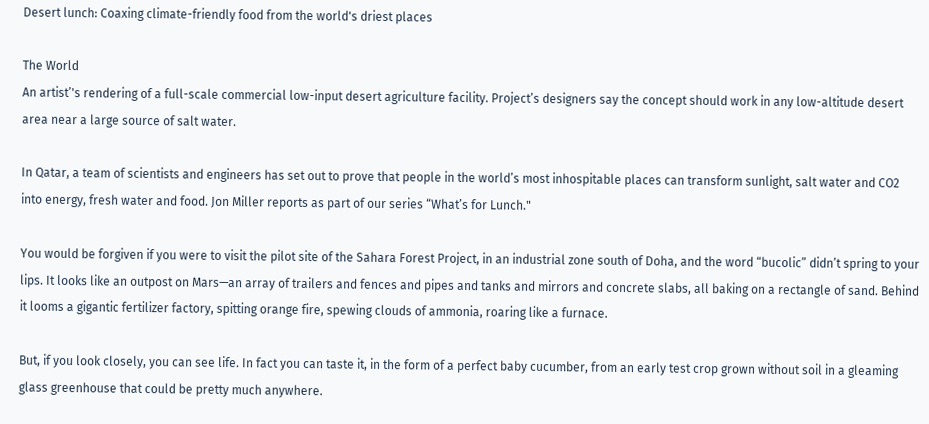Desert lunch: Coaxing climate-friendly food from the world's driest places

The World
An artist’'s rendering of a full-scale commercial low-input desert agriculture facility. Project’s designers say the concept should work in any low-altitude desert area near a large source of salt water.

In Qatar, a team of scientists and engineers has set out to prove that people in the world’s most inhospitable places can transform sunlight, salt water and CO2 into energy, fresh water and food. Jon Miller reports as part of our series “What’s for Lunch."

You would be forgiven if you were to visit the pilot site of the Sahara Forest Project, in an industrial zone south of Doha, and the word “bucolic” didn’t spring to your lips. It looks like an outpost on Mars—an array of trailers and fences and pipes and tanks and mirrors and concrete slabs, all baking on a rectangle of sand. Behind it looms a gigantic fertilizer factory, spitting orange fire, spewing clouds of ammonia, roaring like a furnace.

But, if you look closely, you can see life. In fact you can taste it, in the form of a perfect baby cucumber, from an early test crop grown without soil in a gleaming glass greenhouse that could be pretty much anywhere.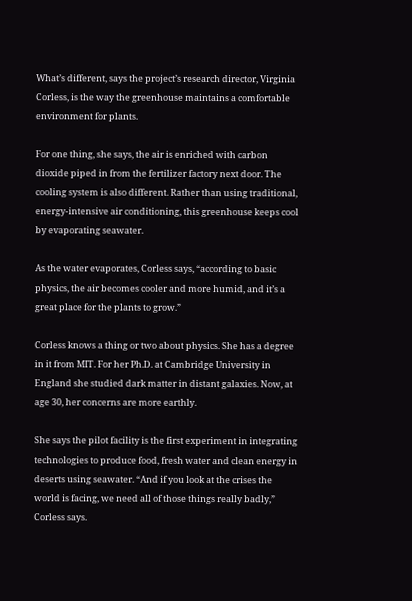What’s different, says the project’s research director, Virginia Corless, is the way the greenhouse maintains a comfortable environment for plants.

For one thing, she says, the air is enriched with carbon dioxide piped in from the fertilizer factory next door. The cooling system is also different. Rather than using traditional, energy-intensive air conditioning, this greenhouse keeps cool by evaporating seawater.

As the water evaporates, Corless says, “according to basic physics, the air becomes cooler and more humid, and it’s a great place for the plants to grow.”

Corless knows a thing or two about physics. She has a degree in it from MIT. For her Ph.D. at Cambridge University in England she studied dark matter in distant galaxies. Now, at age 30, her concerns are more earthly.

She says the pilot facility is the first experiment in integrating technologies to produce food, fresh water and clean energy in deserts using seawater. “And if you look at the crises the world is facing, we need all of those things really badly,” Corless says.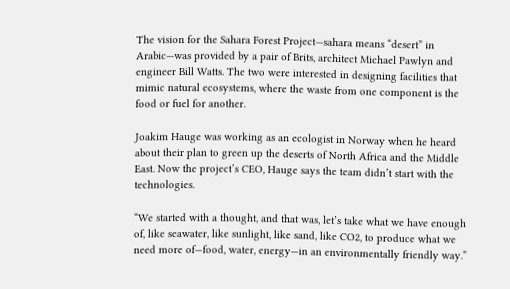The vision for the Sahara Forest Project—sahara means “desert” in Arabic—was provided by a pair of Brits, architect Michael Pawlyn and engineer Bill Watts. The two were interested in designing facilities that mimic natural ecosystems, where the waste from one component is the food or fuel for another.

Joakim Hauge was working as an ecologist in Norway when he heard about their plan to green up the deserts of North Africa and the Middle East. Now the project’s CEO, Hauge says the team didn’t start with the technologies.

“We started with a thought, and that was, let’s take what we have enough of, like seawater, like sunlight, like sand, like CO2, to produce what we need more of—food, water, energy—in an environmentally friendly way.”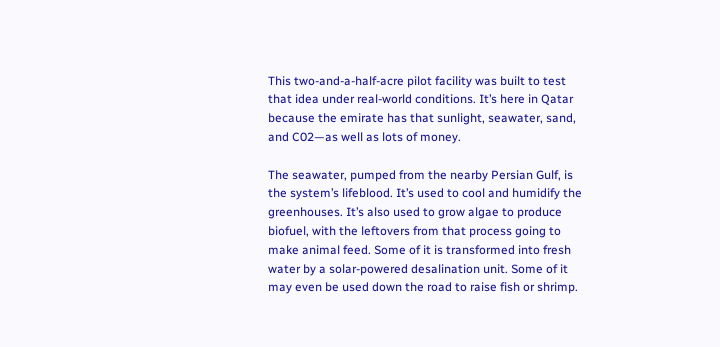This two-and-a-half-acre pilot facility was built to test that idea under real-world conditions. It’s here in Qatar because the emirate has that sunlight, seawater, sand, and C02—as well as lots of money.

The seawater, pumped from the nearby Persian Gulf, is the system’s lifeblood. It’s used to cool and humidify the greenhouses. It’s also used to grow algae to produce biofuel, with the leftovers from that process going to make animal feed. Some of it is transformed into fresh water by a solar-powered desalination unit. Some of it may even be used down the road to raise fish or shrimp.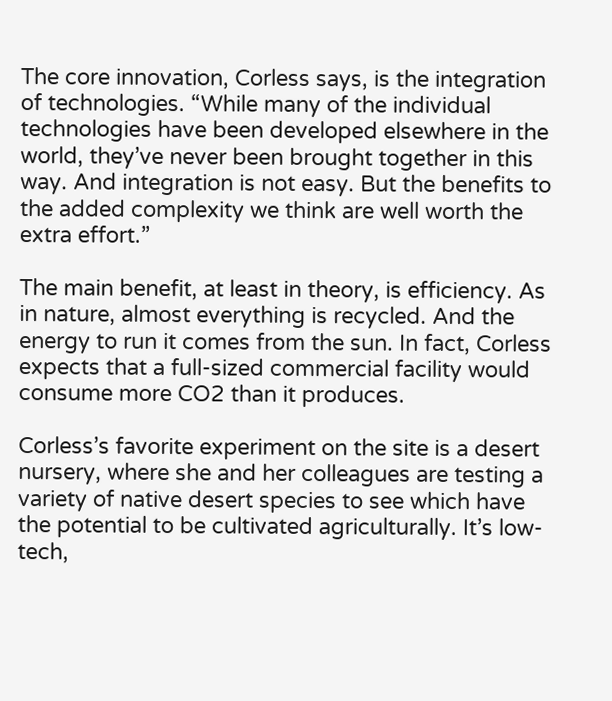The core innovation, Corless says, is the integration of technologies. “While many of the individual technologies have been developed elsewhere in the world, they’ve never been brought together in this way. And integration is not easy. But the benefits to the added complexity we think are well worth the extra effort.”

The main benefit, at least in theory, is efficiency. As in nature, almost everything is recycled. And the energy to run it comes from the sun. In fact, Corless expects that a full-sized commercial facility would consume more CO2 than it produces.

Corless’s favorite experiment on the site is a desert nursery, where she and her colleagues are testing a variety of native desert species to see which have the potential to be cultivated agriculturally. It’s low-tech,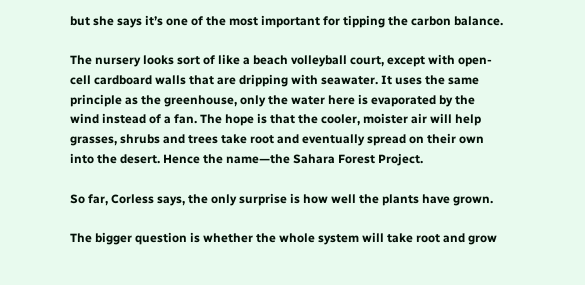but she says it’s one of the most important for tipping the carbon balance.

The nursery looks sort of like a beach volleyball court, except with open-cell cardboard walls that are dripping with seawater. It uses the same principle as the greenhouse, only the water here is evaporated by the wind instead of a fan. The hope is that the cooler, moister air will help grasses, shrubs and trees take root and eventually spread on their own into the desert. Hence the name—the Sahara Forest Project.

So far, Corless says, the only surprise is how well the plants have grown.

The bigger question is whether the whole system will take root and grow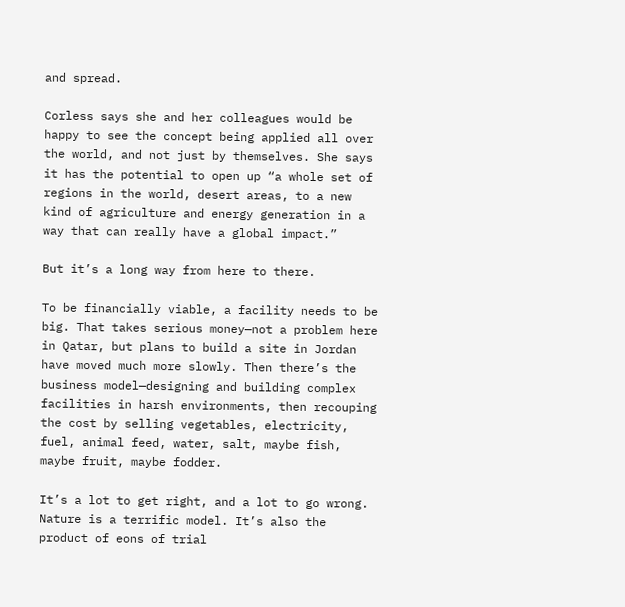and spread.

Corless says she and her colleagues would be happy to see the concept being applied all over the world, and not just by themselves. She says it has the potential to open up “a whole set of regions in the world, desert areas, to a new kind of agriculture and energy generation in a way that can really have a global impact.”

But it’s a long way from here to there.

To be financially viable, a facility needs to be big. That takes serious money—not a problem here in Qatar, but plans to build a site in Jordan have moved much more slowly. Then there’s the business model—designing and building complex facilities in harsh environments, then recouping the cost by selling vegetables, electricity, fuel, animal feed, water, salt, maybe fish, maybe fruit, maybe fodder.

It’s a lot to get right, and a lot to go wrong. Nature is a terrific model. It’s also the product of eons of trial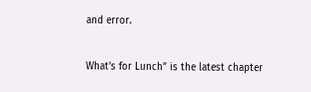and error.

What’s for Lunch” is the latest chapter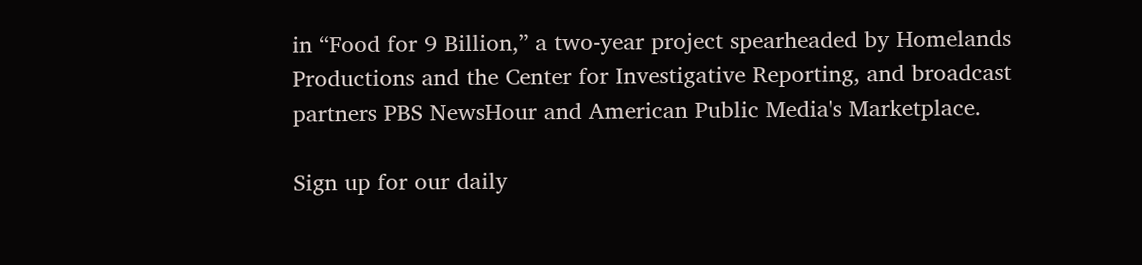in “Food for 9 Billion,” a two-year project spearheaded by Homelands Productions and the Center for Investigative Reporting, and broadcast partners PBS NewsHour and American Public Media's Marketplace.

Sign up for our daily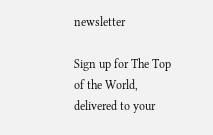newsletter

Sign up for The Top of the World, delivered to your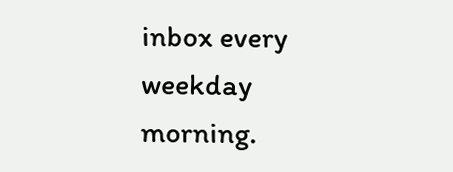inbox every weekday morning.